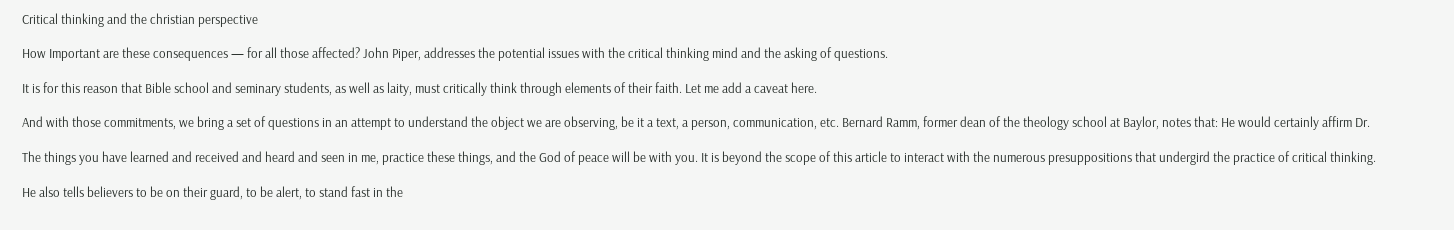Critical thinking and the christian perspective

How Important are these consequences — for all those affected? John Piper, addresses the potential issues with the critical thinking mind and the asking of questions.

It is for this reason that Bible school and seminary students, as well as laity, must critically think through elements of their faith. Let me add a caveat here.

And with those commitments, we bring a set of questions in an attempt to understand the object we are observing, be it a text, a person, communication, etc. Bernard Ramm, former dean of the theology school at Baylor, notes that: He would certainly affirm Dr.

The things you have learned and received and heard and seen in me, practice these things, and the God of peace will be with you. It is beyond the scope of this article to interact with the numerous presuppositions that undergird the practice of critical thinking.

He also tells believers to be on their guard, to be alert, to stand fast in the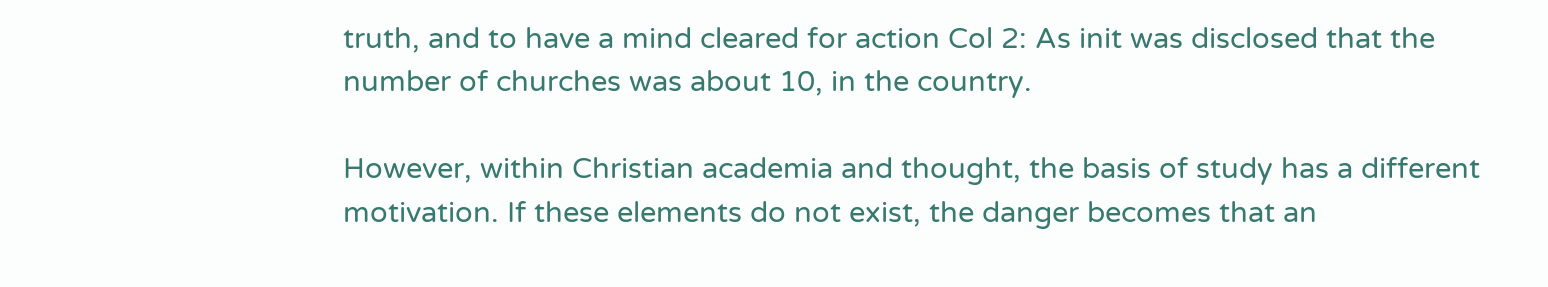truth, and to have a mind cleared for action Col 2: As init was disclosed that the number of churches was about 10, in the country.

However, within Christian academia and thought, the basis of study has a different motivation. If these elements do not exist, the danger becomes that an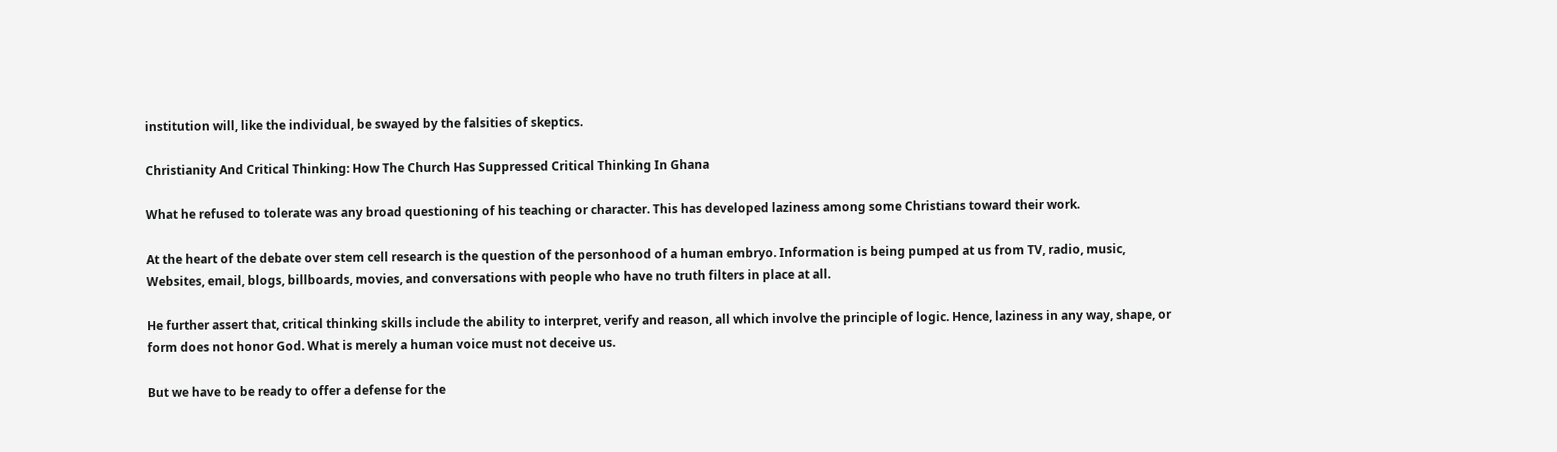institution will, like the individual, be swayed by the falsities of skeptics.

Christianity And Critical Thinking: How The Church Has Suppressed Critical Thinking In Ghana

What he refused to tolerate was any broad questioning of his teaching or character. This has developed laziness among some Christians toward their work.

At the heart of the debate over stem cell research is the question of the personhood of a human embryo. Information is being pumped at us from TV, radio, music, Websites, email, blogs, billboards, movies, and conversations with people who have no truth filters in place at all.

He further assert that, critical thinking skills include the ability to interpret, verify and reason, all which involve the principle of logic. Hence, laziness in any way, shape, or form does not honor God. What is merely a human voice must not deceive us.

But we have to be ready to offer a defense for the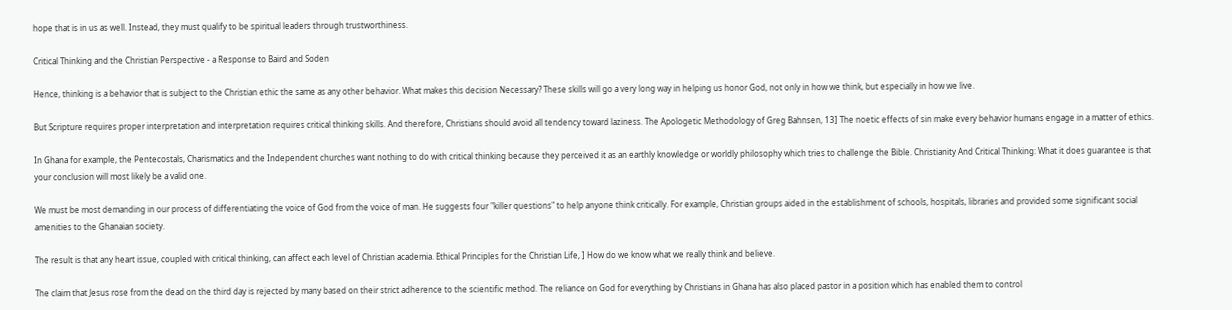hope that is in us as well. Instead, they must qualify to be spiritual leaders through trustworthiness.

Critical Thinking and the Christian Perspective - a Response to Baird and Soden

Hence, thinking is a behavior that is subject to the Christian ethic the same as any other behavior. What makes this decision Necessary? These skills will go a very long way in helping us honor God, not only in how we think, but especially in how we live.

But Scripture requires proper interpretation and interpretation requires critical thinking skills. And therefore, Christians should avoid all tendency toward laziness. The Apologetic Methodology of Greg Bahnsen, 13] The noetic effects of sin make every behavior humans engage in a matter of ethics.

In Ghana for example, the Pentecostals, Charismatics and the Independent churches want nothing to do with critical thinking because they perceived it as an earthly knowledge or worldly philosophy which tries to challenge the Bible. Christianity And Critical Thinking: What it does guarantee is that your conclusion will most likely be a valid one.

We must be most demanding in our process of differentiating the voice of God from the voice of man. He suggests four "killer questions" to help anyone think critically. For example, Christian groups aided in the establishment of schools, hospitals, libraries and provided some significant social amenities to the Ghanaian society.

The result is that any heart issue, coupled with critical thinking, can affect each level of Christian academia. Ethical Principles for the Christian Life, ] How do we know what we really think and believe.

The claim that Jesus rose from the dead on the third day is rejected by many based on their strict adherence to the scientific method. The reliance on God for everything by Christians in Ghana has also placed pastor in a position which has enabled them to control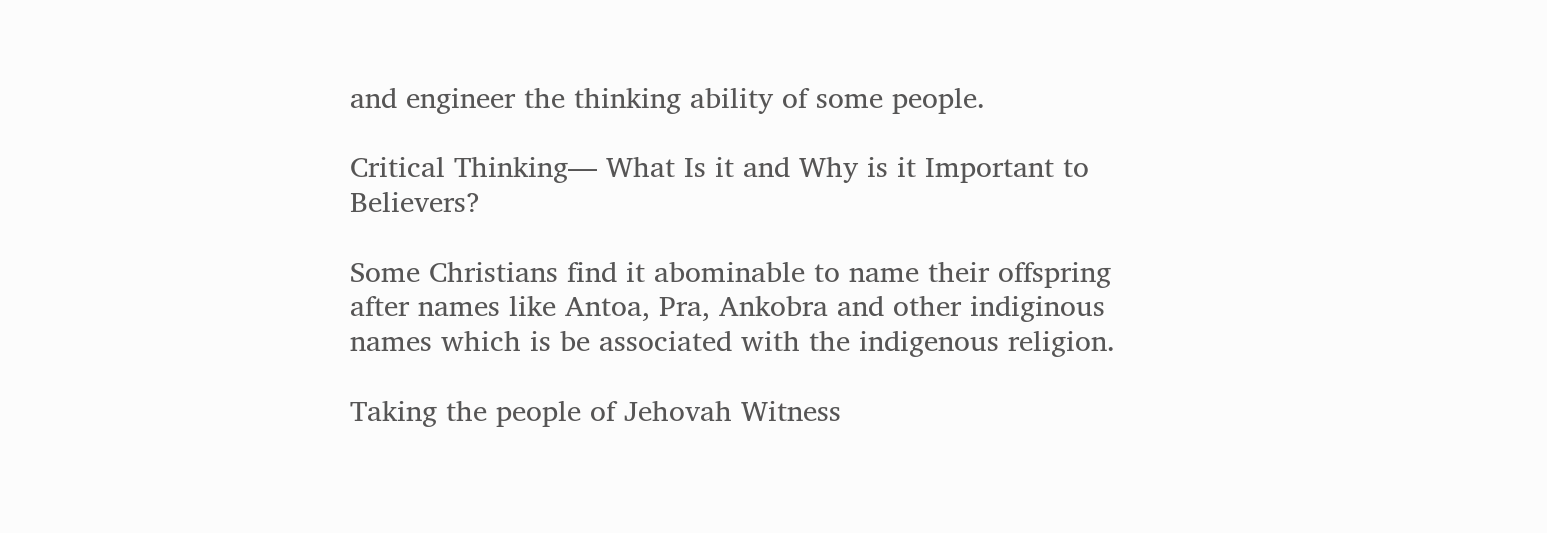and engineer the thinking ability of some people.

Critical Thinking— What Is it and Why is it Important to Believers?

Some Christians find it abominable to name their offspring after names like Antoa, Pra, Ankobra and other indiginous names which is be associated with the indigenous religion.

Taking the people of Jehovah Witness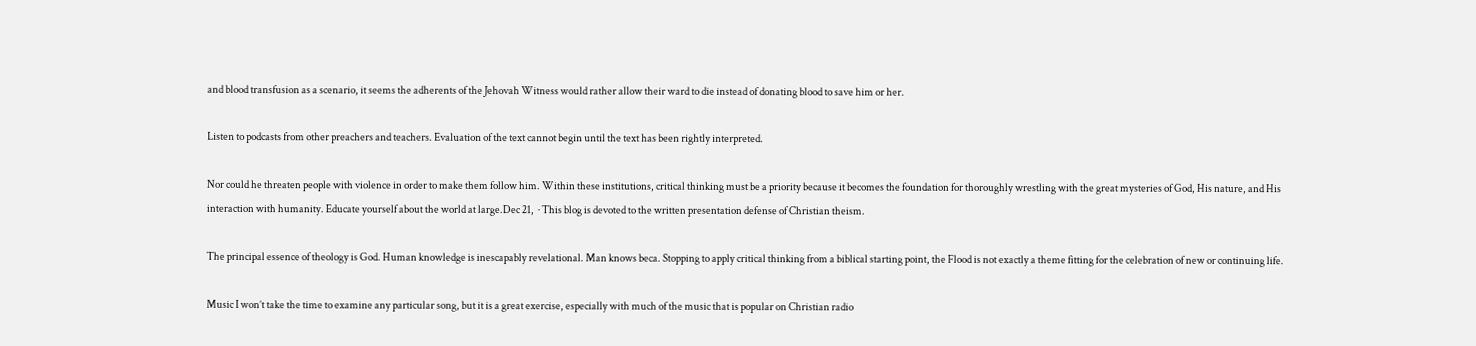and blood transfusion as a scenario, it seems the adherents of the Jehovah Witness would rather allow their ward to die instead of donating blood to save him or her.

Listen to podcasts from other preachers and teachers. Evaluation of the text cannot begin until the text has been rightly interpreted.

Nor could he threaten people with violence in order to make them follow him. Within these institutions, critical thinking must be a priority because it becomes the foundation for thoroughly wrestling with the great mysteries of God, His nature, and His interaction with humanity. Educate yourself about the world at large.Dec 21,  · This blog is devoted to the written presentation defense of Christian theism.

The principal essence of theology is God. Human knowledge is inescapably revelational. Man knows beca. Stopping to apply critical thinking from a biblical starting point, the Flood is not exactly a theme fitting for the celebration of new or continuing life.

Music I won’t take the time to examine any particular song, but it is a great exercise, especially with much of the music that is popular on Christian radio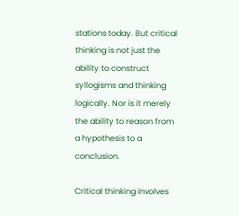stations today. But critical thinking is not just the ability to construct syllogisms and thinking logically. Nor is it merely the ability to reason from a hypothesis to a conclusion.

Critical thinking involves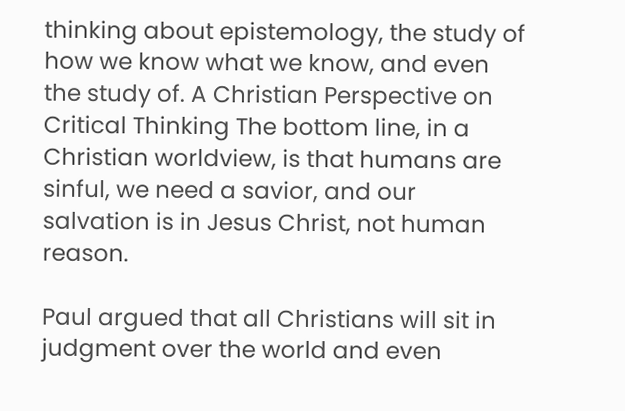thinking about epistemology, the study of how we know what we know, and even the study of. A Christian Perspective on Critical Thinking The bottom line, in a Christian worldview, is that humans are sinful, we need a savior, and our salvation is in Jesus Christ, not human reason.

Paul argued that all Christians will sit in judgment over the world and even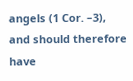angels (1 Cor. –3), and should therefore have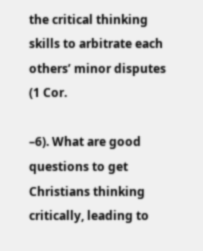the critical thinking skills to arbitrate each others’ minor disputes (1 Cor.

–6). What are good questions to get Christians thinking critically, leading to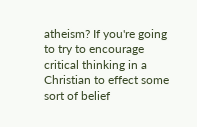atheism? If you're going to try to encourage critical thinking in a Christian to effect some sort of belief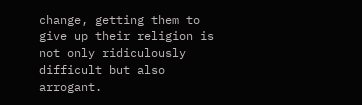change, getting them to give up their religion is not only ridiculously difficult but also arrogant.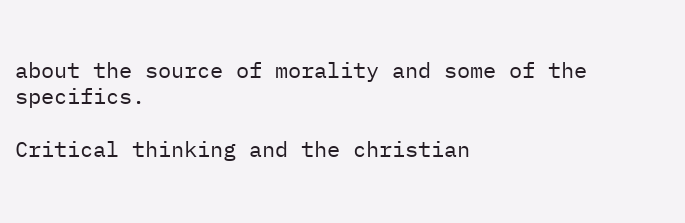about the source of morality and some of the specifics.

Critical thinking and the christian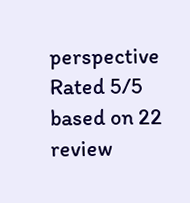perspective
Rated 5/5 based on 22 review